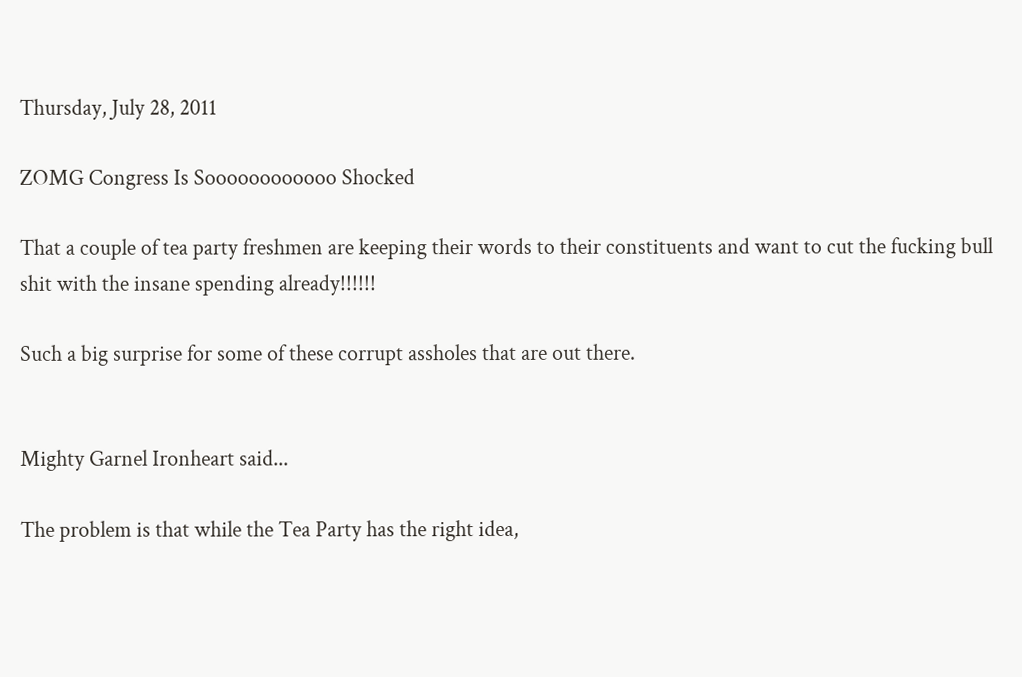Thursday, July 28, 2011

ZOMG Congress Is Soooooooooooo Shocked

That a couple of tea party freshmen are keeping their words to their constituents and want to cut the fucking bull shit with the insane spending already!!!!!!

Such a big surprise for some of these corrupt assholes that are out there.


Mighty Garnel Ironheart said...

The problem is that while the Tea Party has the right idea,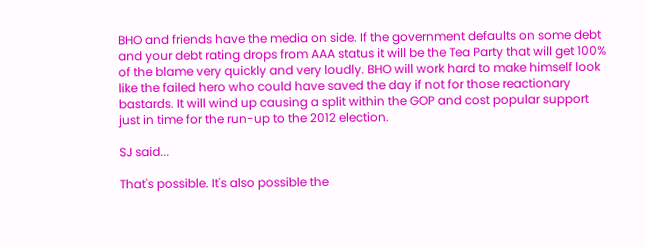BHO and friends have the media on side. If the government defaults on some debt and your debt rating drops from AAA status it will be the Tea Party that will get 100% of the blame very quickly and very loudly. BHO will work hard to make himself look like the failed hero who could have saved the day if not for those reactionary bastards. It will wind up causing a split within the GOP and cost popular support just in time for the run-up to the 2012 election.

SJ said...

That's possible. It's also possible the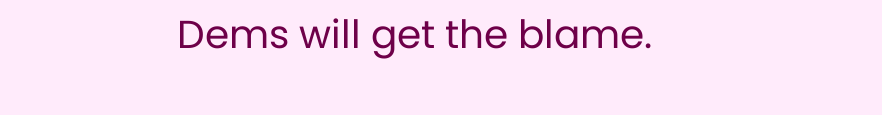Dems will get the blame.